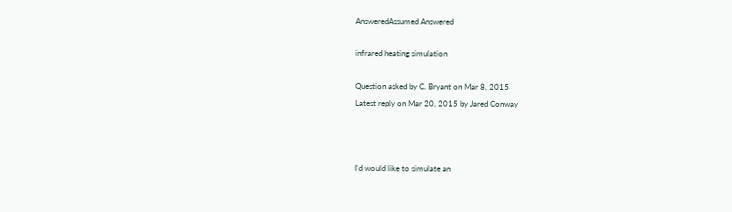AnsweredAssumed Answered

infrared heating simulation

Question asked by C. Bryant on Mar 8, 2015
Latest reply on Mar 20, 2015 by Jared Conway



I'd would like to simulate an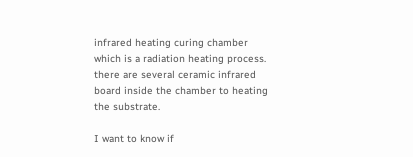infrared heating curing chamber which is a radiation heating process. there are several ceramic infrared board inside the chamber to heating the substrate.

I want to know if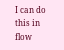I can do this in flow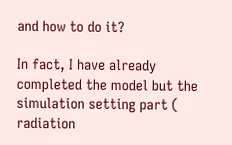and how to do it?

In fact, I have already completed the model but the simulation setting part ( radiation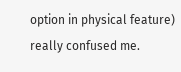option in physical feature) really confused me.